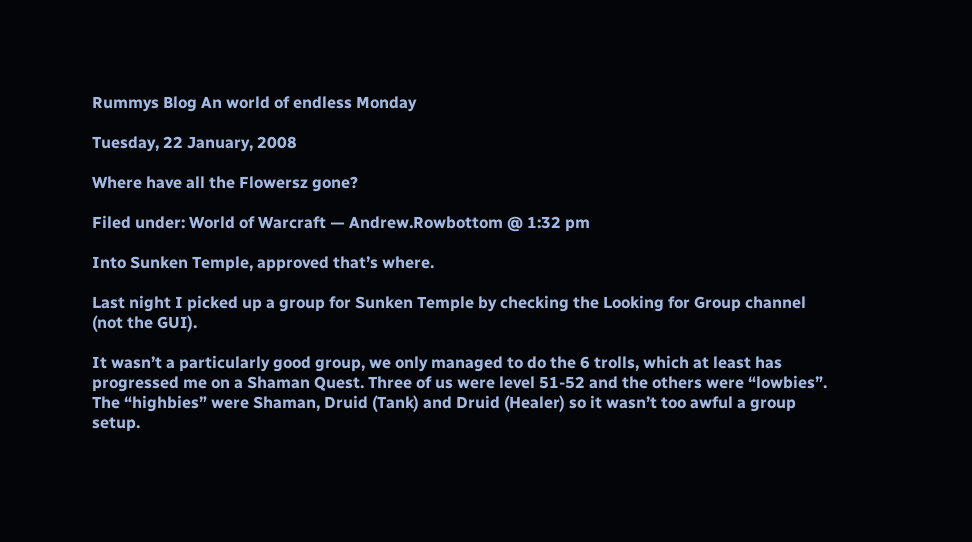Rummys Blog An world of endless Monday

Tuesday, 22 January, 2008

Where have all the Flowersz gone?

Filed under: World of Warcraft — Andrew.Rowbottom @ 1:32 pm

Into Sunken Temple, approved that’s where.

Last night I picked up a group for Sunken Temple by checking the Looking for Group channel (not the GUI).

It wasn’t a particularly good group, we only managed to do the 6 trolls, which at least has progressed me on a Shaman Quest. Three of us were level 51-52 and the others were “lowbies”. The “highbies” were Shaman, Druid (Tank) and Druid (Healer) so it wasn’t too awful a group setup.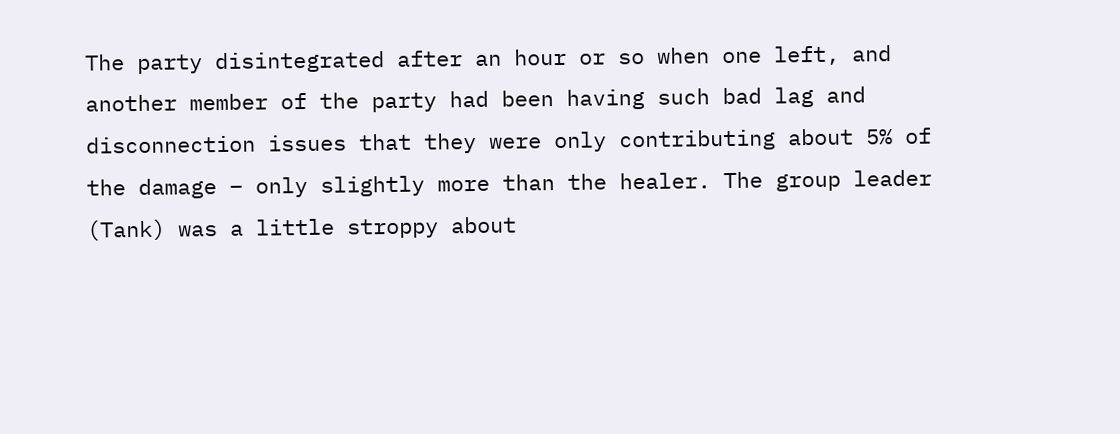The party disintegrated after an hour or so when one left, and another member of the party had been having such bad lag and disconnection issues that they were only contributing about 5% of the damage – only slightly more than the healer. The group leader (Tank) was a little stroppy about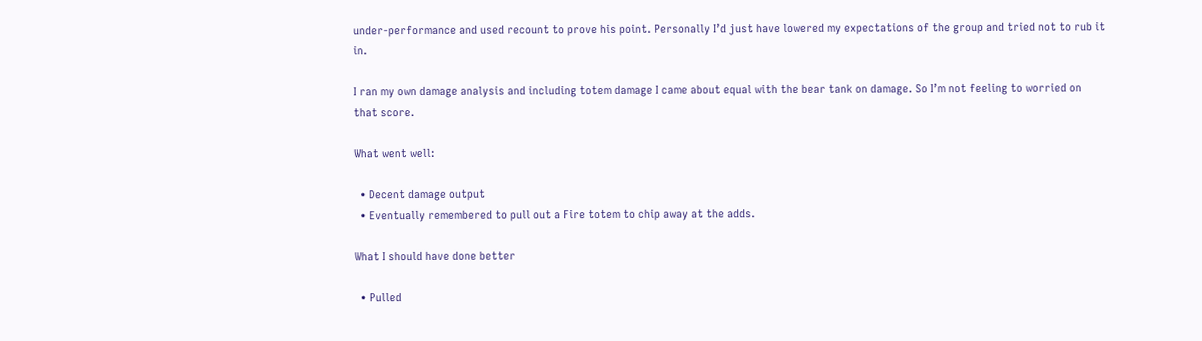under-performance and used recount to prove his point. Personally I’d just have lowered my expectations of the group and tried not to rub it in.

I ran my own damage analysis and including totem damage I came about equal with the bear tank on damage. So I’m not feeling to worried on that score.

What went well:

  • Decent damage output
  • Eventually remembered to pull out a Fire totem to chip away at the adds.

What I should have done better

  • Pulled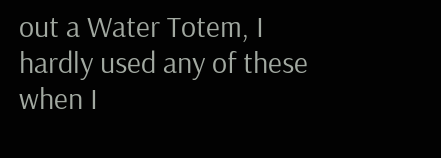out a Water Totem, I hardly used any of these when I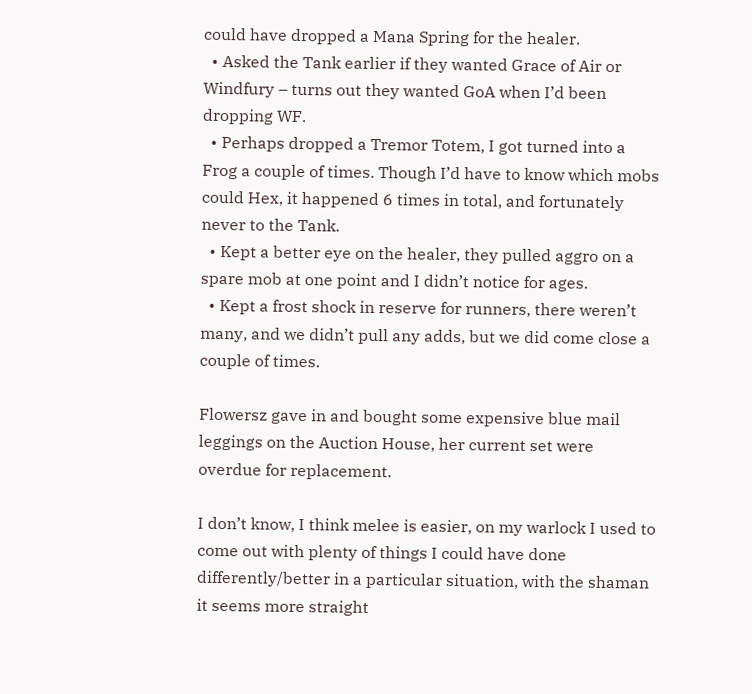could have dropped a Mana Spring for the healer.
  • Asked the Tank earlier if they wanted Grace of Air or Windfury – turns out they wanted GoA when I’d been dropping WF.
  • Perhaps dropped a Tremor Totem, I got turned into a Frog a couple of times. Though I’d have to know which mobs could Hex, it happened 6 times in total, and fortunately never to the Tank.
  • Kept a better eye on the healer, they pulled aggro on a spare mob at one point and I didn’t notice for ages.
  • Kept a frost shock in reserve for runners, there weren’t many, and we didn’t pull any adds, but we did come close a couple of times.

Flowersz gave in and bought some expensive blue mail leggings on the Auction House, her current set were overdue for replacement.

I don’t know, I think melee is easier, on my warlock I used to come out with plenty of things I could have done differently/better in a particular situation, with the shaman it seems more straight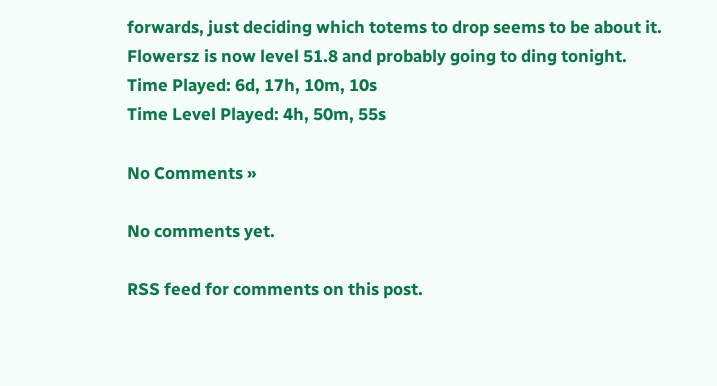forwards, just deciding which totems to drop seems to be about it.
Flowersz is now level 51.8 and probably going to ding tonight.
Time Played: 6d, 17h, 10m, 10s
Time Level Played: 4h, 50m, 55s

No Comments »

No comments yet.

RSS feed for comments on this post.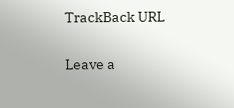TrackBack URL

Leave a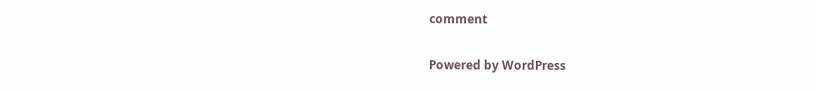comment

Powered by WordPress